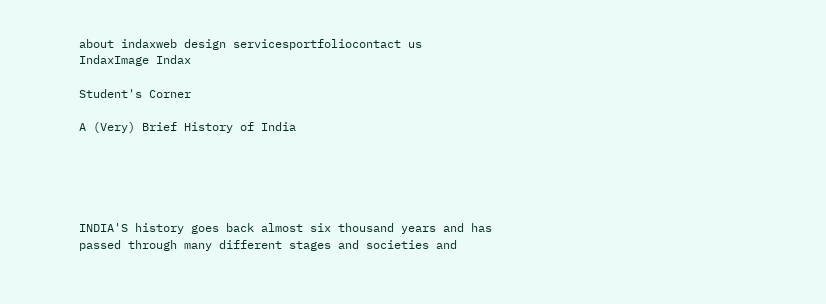about indaxweb design servicesportfoliocontact us
IndaxImage Indax

Student's Corner

A (Very) Brief History of India





INDIA'S history goes back almost six thousand years and has passed through many different stages and societies and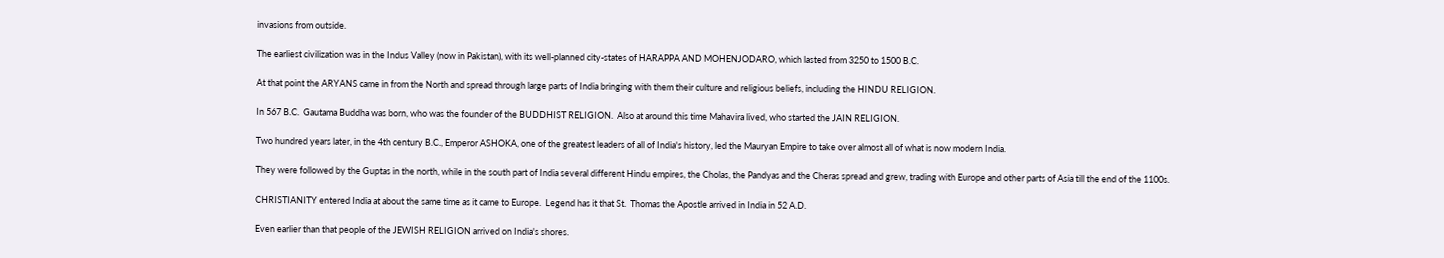invasions from outside.

The earliest civilization was in the Indus Valley (now in Pakistan), with its well-planned city-states of HARAPPA AND MOHENJODARO, which lasted from 3250 to 1500 B.C.

At that point the ARYANS came in from the North and spread through large parts of India bringing with them their culture and religious beliefs, including the HINDU RELIGION.

In 567 B.C.  Gautama Buddha was born, who was the founder of the BUDDHIST RELIGION.  Also at around this time Mahavira lived, who started the JAIN RELIGION.

Two hundred years later, in the 4th century B.C., Emperor ASHOKA, one of the greatest leaders of all of India's history, led the Mauryan Empire to take over almost all of what is now modern India.

They were followed by the Guptas in the north, while in the south part of India several different Hindu empires, the Cholas, the Pandyas and the Cheras spread and grew, trading with Europe and other parts of Asia till the end of the 1100s.

CHRISTIANITY entered India at about the same time as it came to Europe.  Legend has it that St.  Thomas the Apostle arrived in India in 52 A.D.

Even earlier than that people of the JEWISH RELIGION arrived on India's shores.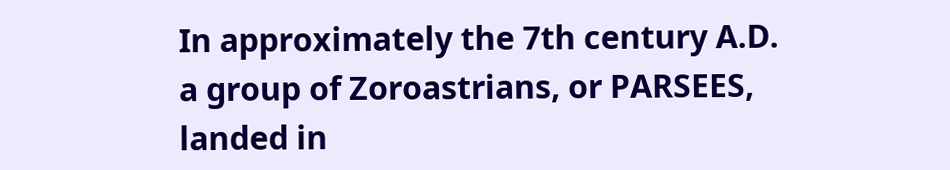In approximately the 7th century A.D.  a group of Zoroastrians, or PARSEES, landed in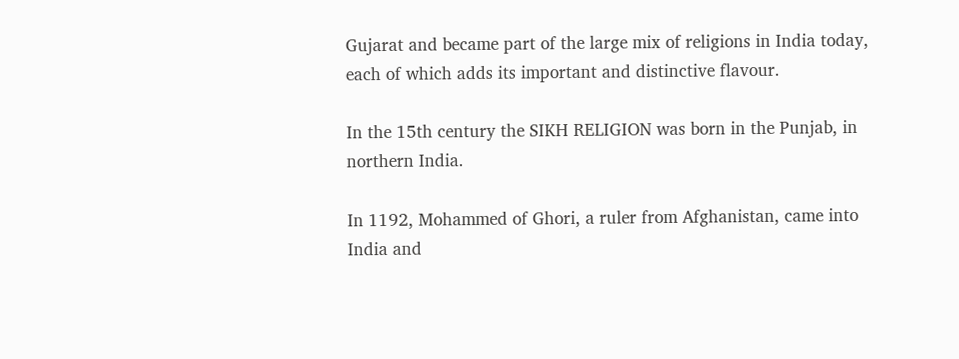Gujarat and became part of the large mix of religions in India today, each of which adds its important and distinctive flavour.

In the 15th century the SIKH RELIGION was born in the Punjab, in northern India.

In 1192, Mohammed of Ghori, a ruler from Afghanistan, came into India and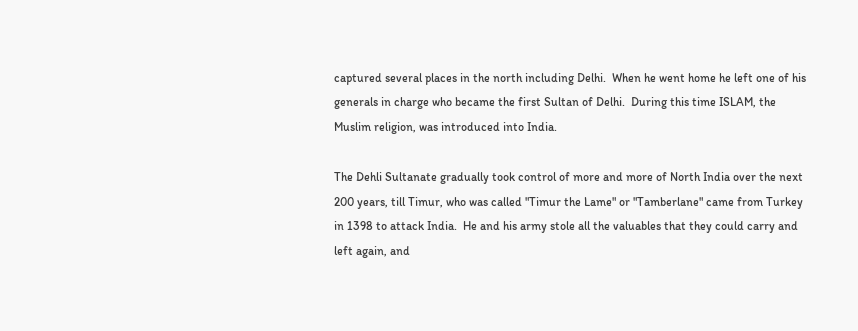captured several places in the north including Delhi.  When he went home he left one of his generals in charge who became the first Sultan of Delhi.  During this time ISLAM, the Muslim religion, was introduced into India.

The Dehli Sultanate gradually took control of more and more of North India over the next 200 years, till Timur, who was called "Timur the Lame" or "Tamberlane" came from Turkey in 1398 to attack India.  He and his army stole all the valuables that they could carry and left again, and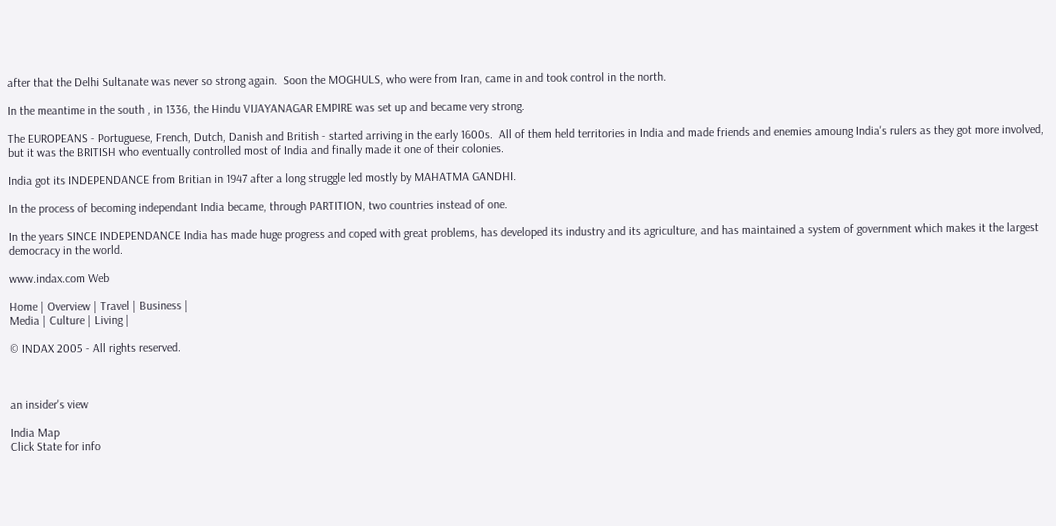after that the Delhi Sultanate was never so strong again.  Soon the MOGHULS, who were from Iran, came in and took control in the north.

In the meantime in the south , in 1336, the Hindu VIJAYANAGAR EMPIRE was set up and became very strong.

The EUROPEANS - Portuguese, French, Dutch, Danish and British - started arriving in the early 1600s.  All of them held territories in India and made friends and enemies amoung India's rulers as they got more involved, but it was the BRITISH who eventually controlled most of India and finally made it one of their colonies.

India got its INDEPENDANCE from Britian in 1947 after a long struggle led mostly by MAHATMA GANDHI.

In the process of becoming independant India became, through PARTITION, two countries instead of one.

In the years SINCE INDEPENDANCE India has made huge progress and coped with great problems, has developed its industry and its agriculture, and has maintained a system of government which makes it the largest democracy in the world.

www.indax.com Web

Home | Overview | Travel | Business |
Media | Culture | Living |

© INDAX 2005 - All rights reserved.



an insider's view

India Map
Click State for info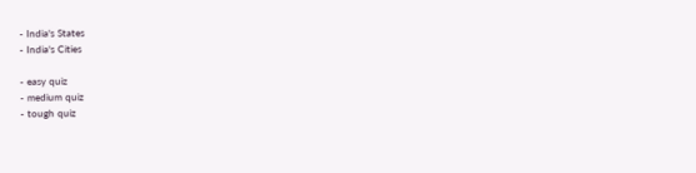- India's States
- India's Cities

- easy quiz
- medium quiz
- tough quiz